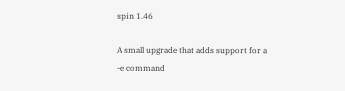spin 1.46

A small upgrade that adds support for a -e command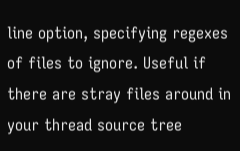line option, specifying regexes of files to ignore. Useful if there are stray files around in your thread source tree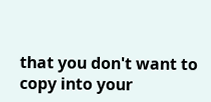that you don't want to copy into your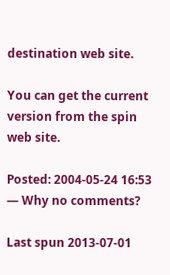destination web site.

You can get the current version from the spin web site.

Posted: 2004-05-24 16:53 — Why no comments?

Last spun 2013-07-01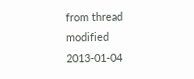from thread modified 2013-01-04